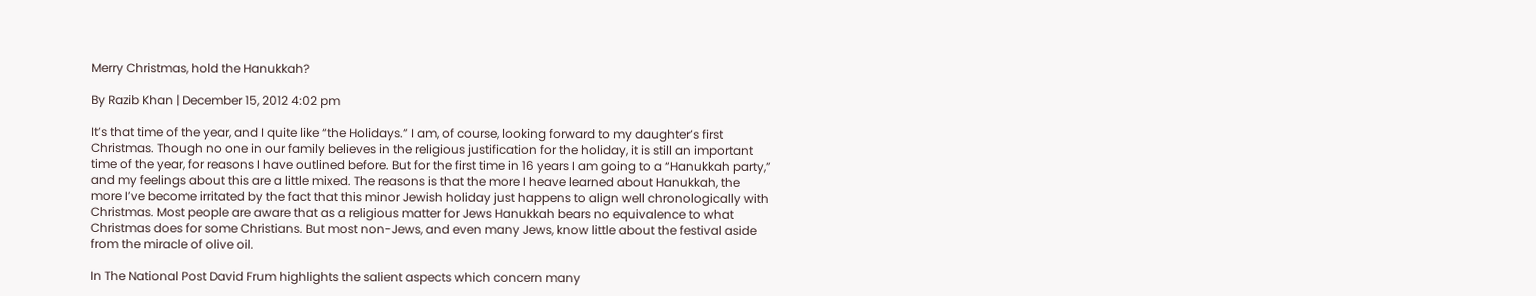Merry Christmas, hold the Hanukkah?

By Razib Khan | December 15, 2012 4:02 pm

It’s that time of the year, and I quite like “the Holidays.” I am, of course, looking forward to my daughter’s first Christmas. Though no one in our family believes in the religious justification for the holiday, it is still an important time of the year, for reasons I have outlined before. But for the first time in 16 years I am going to a “Hanukkah party,” and my feelings about this are a little mixed. The reasons is that the more I heave learned about Hanukkah, the more I’ve become irritated by the fact that this minor Jewish holiday just happens to align well chronologically with Christmas. Most people are aware that as a religious matter for Jews Hanukkah bears no equivalence to what Christmas does for some Christians. But most non-Jews, and even many Jews, know little about the festival aside from the miracle of olive oil.

In The National Post David Frum highlights the salient aspects which concern many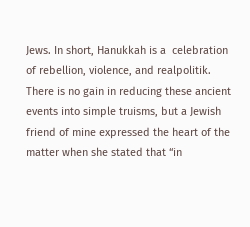Jews. In short, Hanukkah is a  celebration of rebellion, violence, and realpolitik. There is no gain in reducing these ancient events into simple truisms, but a Jewish friend of mine expressed the heart of the matter when she stated that “in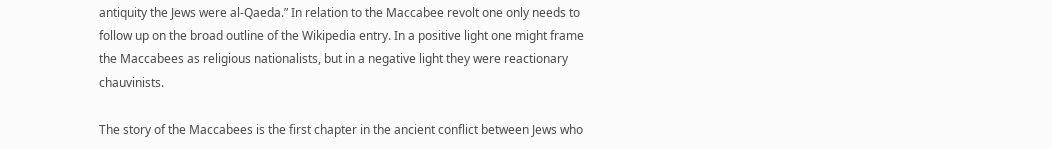antiquity the Jews were al-Qaeda.” In relation to the Maccabee revolt one only needs to follow up on the broad outline of the Wikipedia entry. In a positive light one might frame the Maccabees as religious nationalists, but in a negative light they were reactionary chauvinists.

The story of the Maccabees is the first chapter in the ancient conflict between Jews who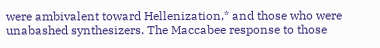were ambivalent toward Hellenization,* and those who were unabashed synthesizers. The Maccabee response to those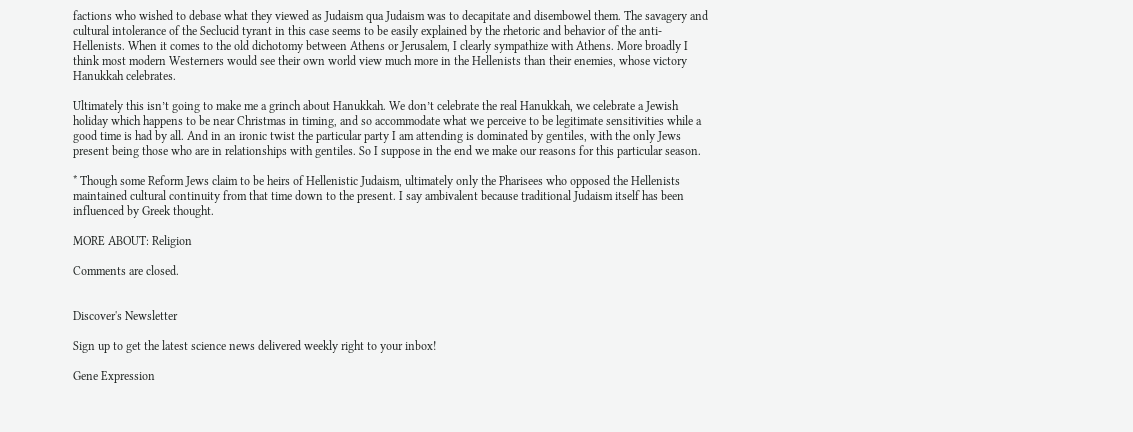factions who wished to debase what they viewed as Judaism qua Judaism was to decapitate and disembowel them. The savagery and cultural intolerance of the Seclucid tyrant in this case seems to be easily explained by the rhetoric and behavior of the anti-Hellenists. When it comes to the old dichotomy between Athens or Jerusalem, I clearly sympathize with Athens. More broadly I think most modern Westerners would see their own world view much more in the Hellenists than their enemies, whose victory Hanukkah celebrates.

Ultimately this isn’t going to make me a grinch about Hanukkah. We don’t celebrate the real Hanukkah, we celebrate a Jewish holiday which happens to be near Christmas in timing, and so accommodate what we perceive to be legitimate sensitivities while a good time is had by all. And in an ironic twist the particular party I am attending is dominated by gentiles, with the only Jews present being those who are in relationships with gentiles. So I suppose in the end we make our reasons for this particular season.

* Though some Reform Jews claim to be heirs of Hellenistic Judaism, ultimately only the Pharisees who opposed the Hellenists maintained cultural continuity from that time down to the present. I say ambivalent because traditional Judaism itself has been influenced by Greek thought.

MORE ABOUT: Religion

Comments are closed.


Discover's Newsletter

Sign up to get the latest science news delivered weekly right to your inbox!

Gene Expression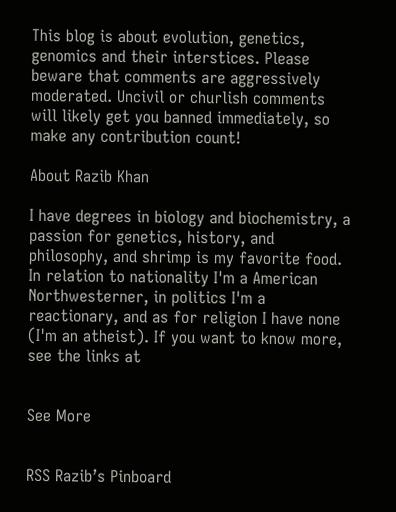This blog is about evolution, genetics, genomics and their interstices. Please beware that comments are aggressively moderated. Uncivil or churlish comments will likely get you banned immediately, so make any contribution count!

About Razib Khan

I have degrees in biology and biochemistry, a passion for genetics, history, and philosophy, and shrimp is my favorite food. In relation to nationality I'm a American Northwesterner, in politics I'm a reactionary, and as for religion I have none (I'm an atheist). If you want to know more, see the links at


See More


RSS Razib’s Pinboard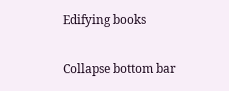Edifying books

Collapse bottom bar